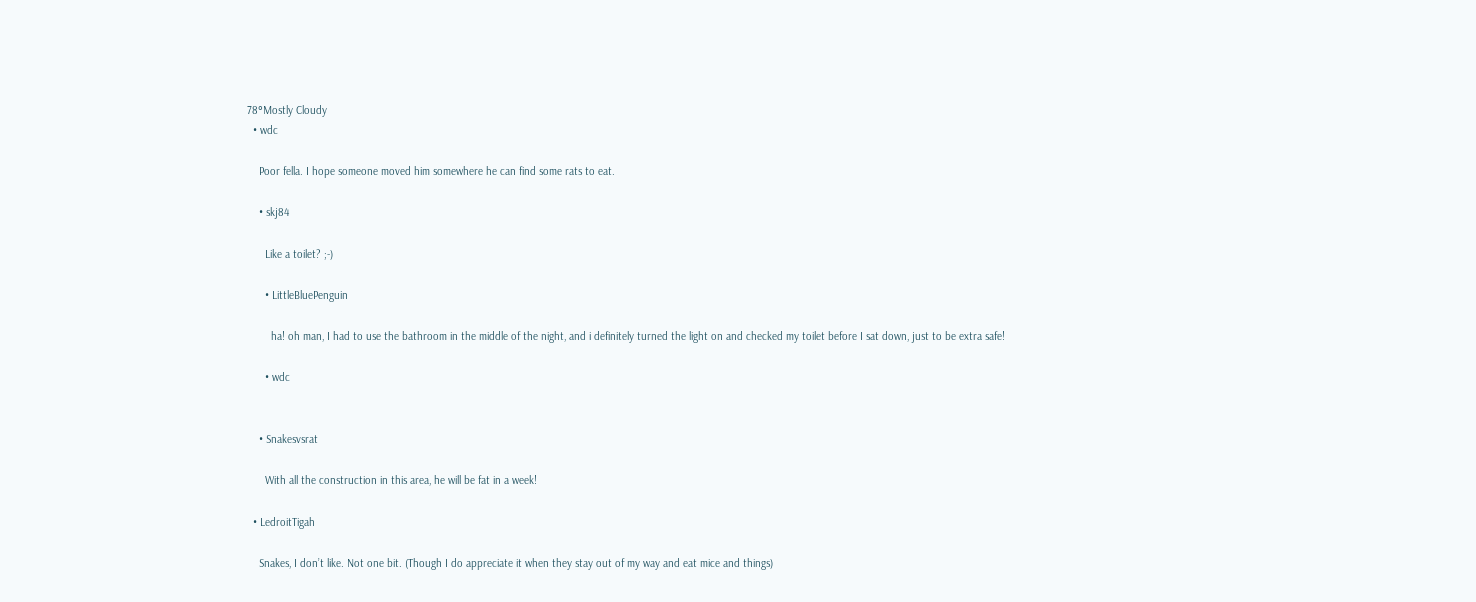78°Mostly Cloudy
  • wdc

    Poor fella. I hope someone moved him somewhere he can find some rats to eat.

    • skj84

      Like a toilet? ;-)

      • LittleBluePenguin

        ha! oh man, I had to use the bathroom in the middle of the night, and i definitely turned the light on and checked my toilet before I sat down, just to be extra safe!

      • wdc


    • Snakesvsrat

      With all the construction in this area, he will be fat in a week!

  • LedroitTigah

    Snakes, I don’t like. Not one bit. (Though I do appreciate it when they stay out of my way and eat mice and things)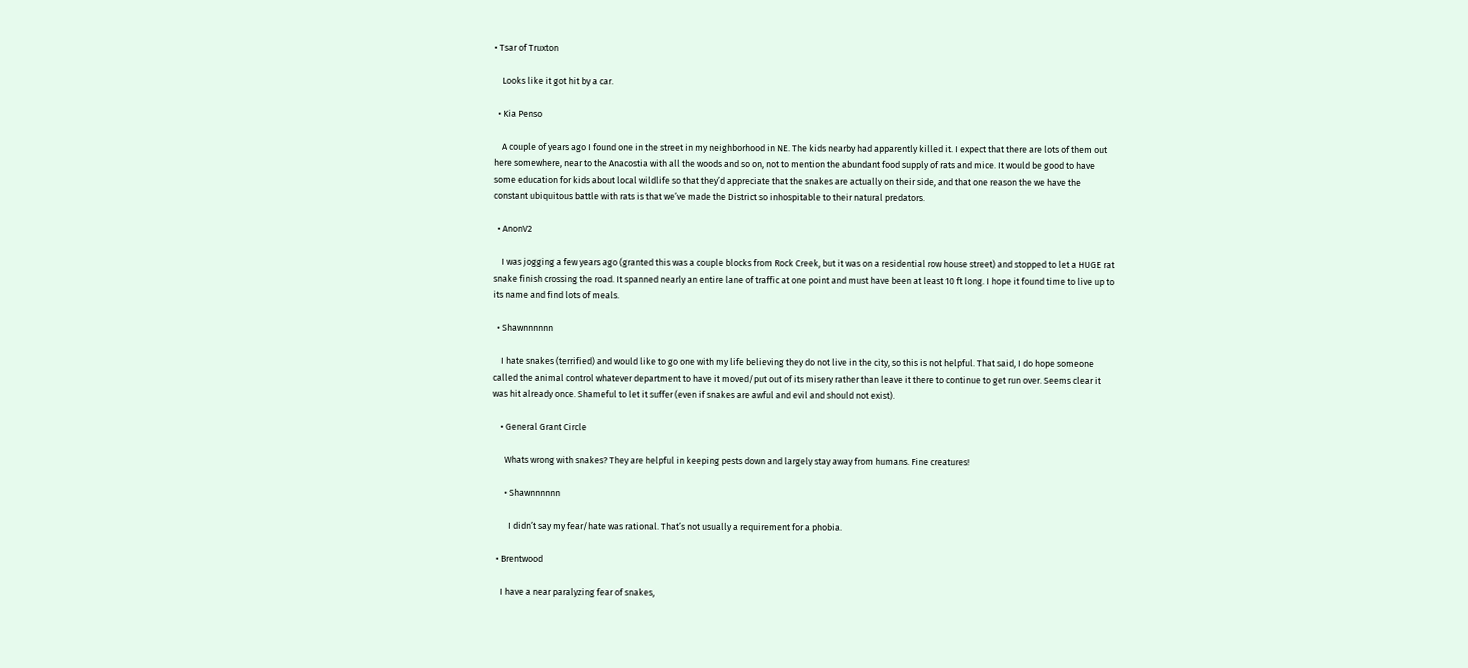• Tsar of Truxton

    Looks like it got hit by a car.

  • Kia Penso

    A couple of years ago I found one in the street in my neighborhood in NE. The kids nearby had apparently killed it. I expect that there are lots of them out here somewhere, near to the Anacostia with all the woods and so on, not to mention the abundant food supply of rats and mice. It would be good to have some education for kids about local wildlife so that they’d appreciate that the snakes are actually on their side, and that one reason the we have the constant ubiquitous battle with rats is that we’ve made the District so inhospitable to their natural predators.

  • AnonV2

    I was jogging a few years ago (granted this was a couple blocks from Rock Creek, but it was on a residential row house street) and stopped to let a HUGE rat snake finish crossing the road. It spanned nearly an entire lane of traffic at one point and must have been at least 10 ft long. I hope it found time to live up to its name and find lots of meals.

  • Shawnnnnnn

    I hate snakes (terrified) and would like to go one with my life believing they do not live in the city, so this is not helpful. That said, I do hope someone called the animal control whatever department to have it moved/put out of its misery rather than leave it there to continue to get run over. Seems clear it was hit already once. Shameful to let it suffer (even if snakes are awful and evil and should not exist).

    • General Grant Circle

      Whats wrong with snakes? They are helpful in keeping pests down and largely stay away from humans. Fine creatures!

      • Shawnnnnnn

        I didn’t say my fear/hate was rational. That’s not usually a requirement for a phobia.

  • Brentwood

    I have a near paralyzing fear of snakes,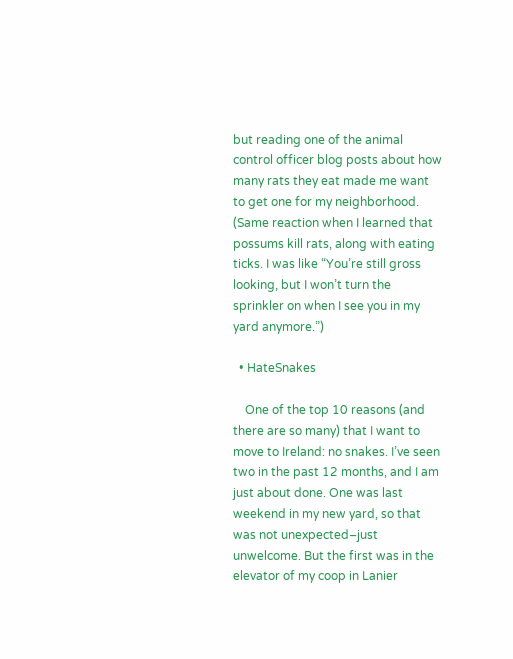but reading one of the animal control officer blog posts about how many rats they eat made me want to get one for my neighborhood. (Same reaction when I learned that possums kill rats, along with eating ticks. I was like “You’re still gross looking, but I won’t turn the sprinkler on when I see you in my yard anymore.”)

  • HateSnakes

    One of the top 10 reasons (and there are so many) that I want to move to Ireland: no snakes. I’ve seen two in the past 12 months, and I am just about done. One was last weekend in my new yard, so that was not unexpected–just unwelcome. But the first was in the elevator of my coop in Lanier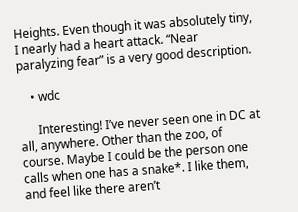Heights. Even though it was absolutely tiny, I nearly had a heart attack. “Near paralyzing fear” is a very good description.

    • wdc

      Interesting! I’ve never seen one in DC at all, anywhere. Other than the zoo, of course. Maybe I could be the person one calls when one has a snake*. I like them, and feel like there aren’t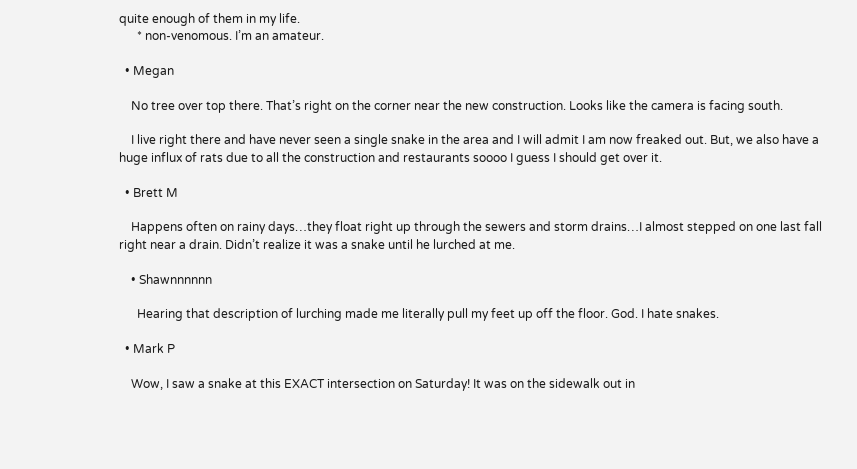quite enough of them in my life.
      * non-venomous. I’m an amateur.

  • Megan

    No tree over top there. That’s right on the corner near the new construction. Looks like the camera is facing south.

    I live right there and have never seen a single snake in the area and I will admit I am now freaked out. But, we also have a huge influx of rats due to all the construction and restaurants soooo I guess I should get over it.

  • Brett M

    Happens often on rainy days…they float right up through the sewers and storm drains…I almost stepped on one last fall right near a drain. Didn’t realize it was a snake until he lurched at me.

    • Shawnnnnnn

      Hearing that description of lurching made me literally pull my feet up off the floor. God. I hate snakes.

  • Mark P

    Wow, I saw a snake at this EXACT intersection on Saturday! It was on the sidewalk out in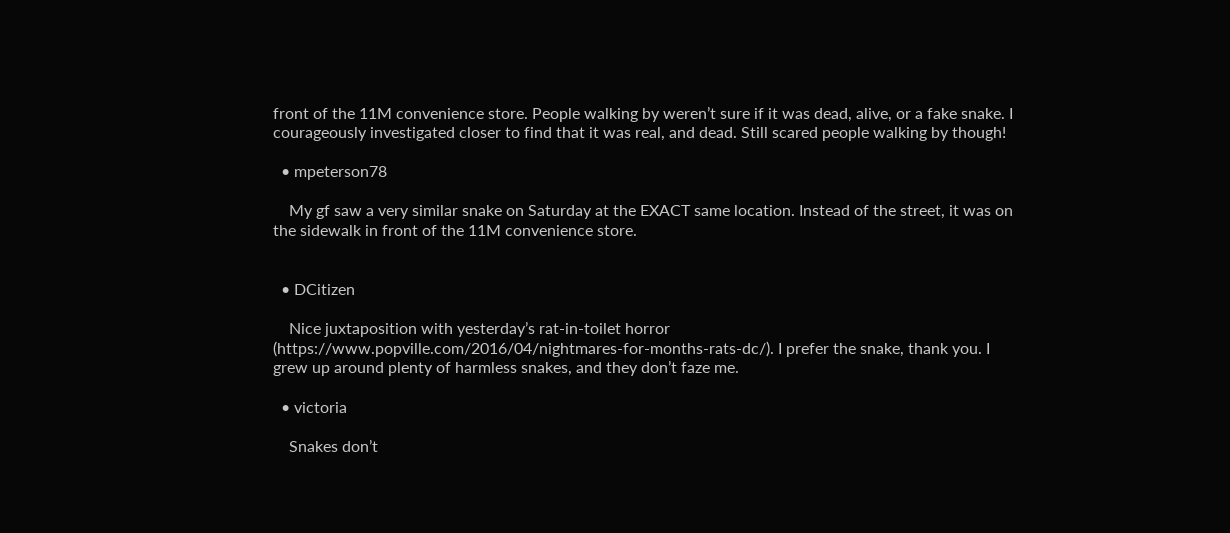front of the 11M convenience store. People walking by weren’t sure if it was dead, alive, or a fake snake. I courageously investigated closer to find that it was real, and dead. Still scared people walking by though!

  • mpeterson78

    My gf saw a very similar snake on Saturday at the EXACT same location. Instead of the street, it was on the sidewalk in front of the 11M convenience store.


  • DCitizen

    Nice juxtaposition with yesterday’s rat-in-toilet horror (https://www.popville.com/2016/04/nightmares-for-months-rats-dc/). I prefer the snake, thank you. I grew up around plenty of harmless snakes, and they don’t faze me.

  • victoria

    Snakes don’t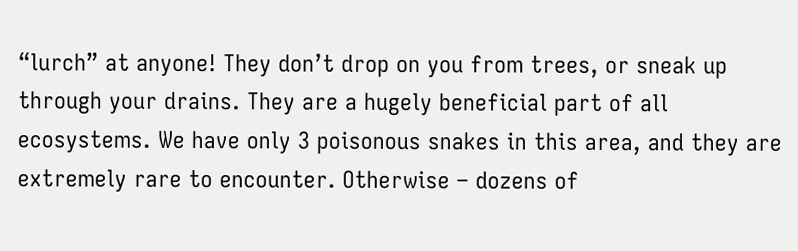“lurch” at anyone! They don’t drop on you from trees, or sneak up through your drains. They are a hugely beneficial part of all ecosystems. We have only 3 poisonous snakes in this area, and they are extremely rare to encounter. Otherwise – dozens of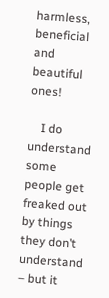harmless, beneficial and beautiful ones!

    I do understand some people get freaked out by things they don’t understand – but it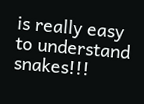is really easy to understand snakes!!!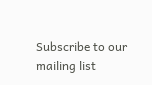Subscribe to our mailing list